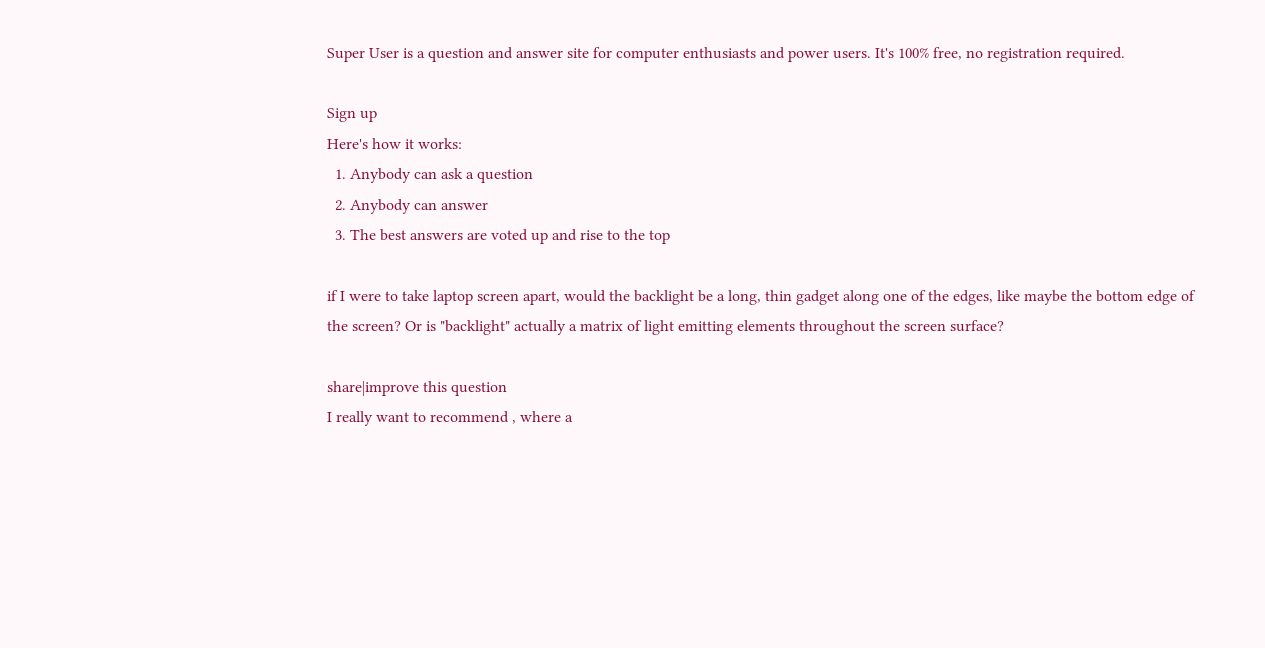Super User is a question and answer site for computer enthusiasts and power users. It's 100% free, no registration required.

Sign up
Here's how it works:
  1. Anybody can ask a question
  2. Anybody can answer
  3. The best answers are voted up and rise to the top

if I were to take laptop screen apart, would the backlight be a long, thin gadget along one of the edges, like maybe the bottom edge of the screen? Or is "backlight" actually a matrix of light emitting elements throughout the screen surface?

share|improve this question
I really want to recommend , where a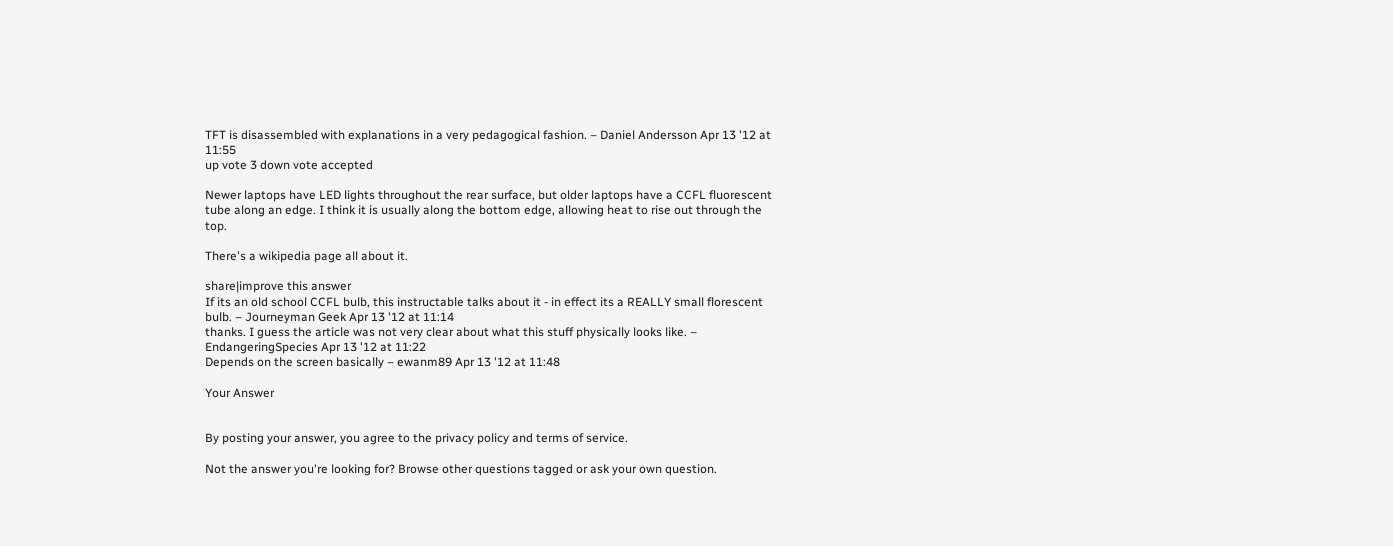TFT is disassembled with explanations in a very pedagogical fashion. – Daniel Andersson Apr 13 '12 at 11:55
up vote 3 down vote accepted

Newer laptops have LED lights throughout the rear surface, but older laptops have a CCFL fluorescent tube along an edge. I think it is usually along the bottom edge, allowing heat to rise out through the top.

There's a wikipedia page all about it.

share|improve this answer
If its an old school CCFL bulb, this instructable talks about it - in effect its a REALLY small florescent bulb. – Journeyman Geek Apr 13 '12 at 11:14
thanks. I guess the article was not very clear about what this stuff physically looks like. – EndangeringSpecies Apr 13 '12 at 11:22
Depends on the screen basically – ewanm89 Apr 13 '12 at 11:48

Your Answer


By posting your answer, you agree to the privacy policy and terms of service.

Not the answer you're looking for? Browse other questions tagged or ask your own question.